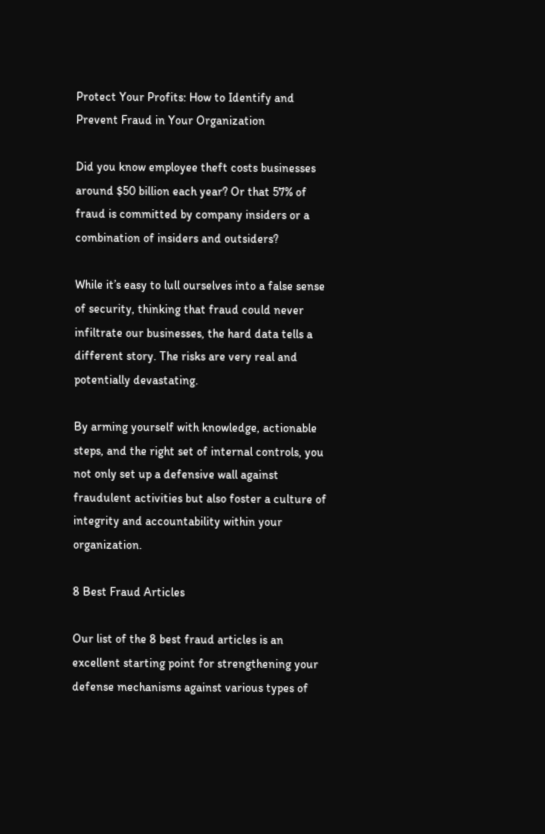Protect Your Profits: How to Identify and Prevent Fraud in Your Organization

Did you know employee theft costs businesses around $50 billion each year? Or that 57% of fraud is committed by company insiders or a combination of insiders and outsiders?

While it’s easy to lull ourselves into a false sense of security, thinking that fraud could never infiltrate our businesses, the hard data tells a different story. The risks are very real and potentially devastating.

By arming yourself with knowledge, actionable steps, and the right set of internal controls, you not only set up a defensive wall against fraudulent activities but also foster a culture of integrity and accountability within your organization.

8 Best Fraud Articles

Our list of the 8 best fraud articles is an excellent starting point for strengthening your defense mechanisms against various types of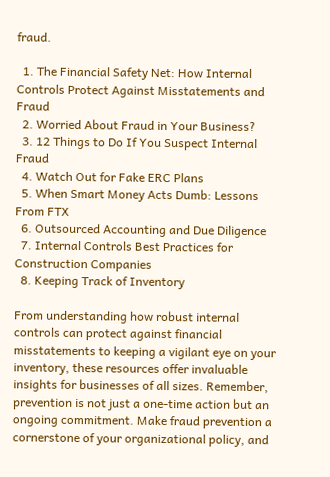fraud.

  1. The Financial Safety Net: How Internal Controls Protect Against Misstatements and Fraud
  2. Worried About Fraud in Your Business?
  3. 12 Things to Do If You Suspect Internal Fraud
  4. Watch Out for Fake ERC Plans
  5. When Smart Money Acts Dumb: Lessons From FTX
  6. Outsourced Accounting and Due Diligence
  7. Internal Controls Best Practices for Construction Companies
  8. Keeping Track of Inventory

From understanding how robust internal controls can protect against financial misstatements to keeping a vigilant eye on your inventory, these resources offer invaluable insights for businesses of all sizes. Remember, prevention is not just a one-time action but an ongoing commitment. Make fraud prevention a cornerstone of your organizational policy, and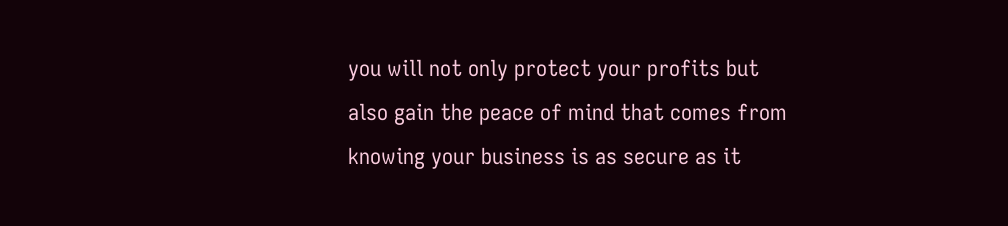you will not only protect your profits but also gain the peace of mind that comes from knowing your business is as secure as it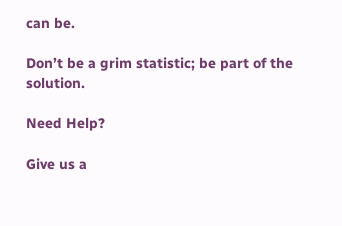can be.

Don’t be a grim statistic; be part of the solution.

Need Help?

Give us a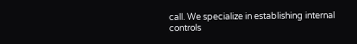call. We specialize in establishing internal controls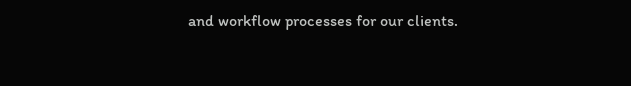and workflow processes for our clients.